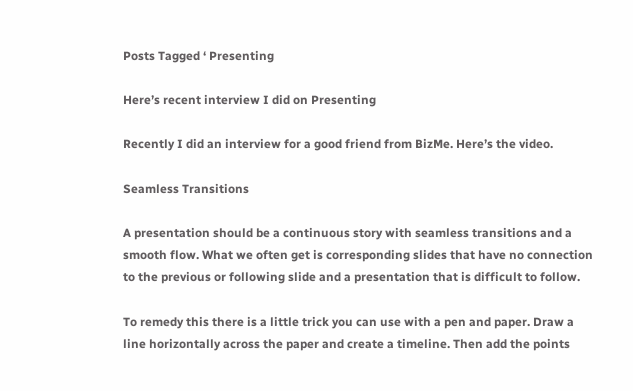Posts Tagged ‘ Presenting

Here’s recent interview I did on Presenting

Recently I did an interview for a good friend from BizMe. Here’s the video.

Seamless Transitions

A presentation should be a continuous story with seamless transitions and a smooth flow. What we often get is corresponding slides that have no connection to the previous or following slide and a presentation that is difficult to follow.

To remedy this there is a little trick you can use with a pen and paper. Draw a line horizontally across the paper and create a timeline. Then add the points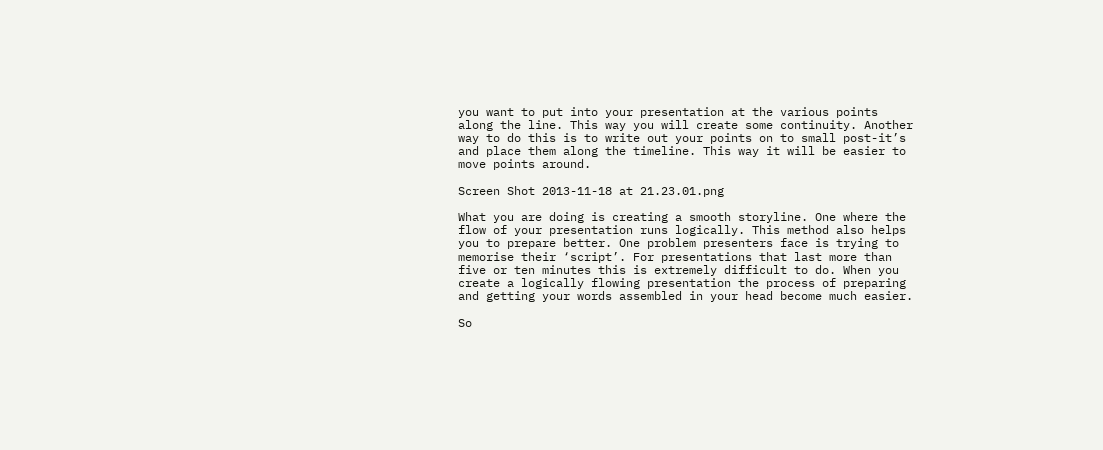you want to put into your presentation at the various points along the line. This way you will create some continuity. Another way to do this is to write out your points on to small post-it’s and place them along the timeline. This way it will be easier to move points around.

Screen Shot 2013-11-18 at 21.23.01.png

What you are doing is creating a smooth storyline. One where the flow of your presentation runs logically. This method also helps you to prepare better. One problem presenters face is trying to memorise their ‘script’. For presentations that last more than five or ten minutes this is extremely difficult to do. When you create a logically flowing presentation the process of preparing and getting your words assembled in your head become much easier.

So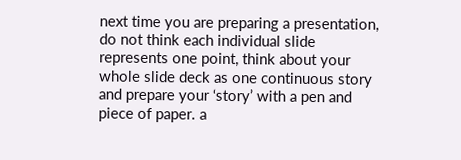next time you are preparing a presentation, do not think each individual slide represents one point, think about your whole slide deck as one continuous story and prepare your ‘story’ with a pen and piece of paper. a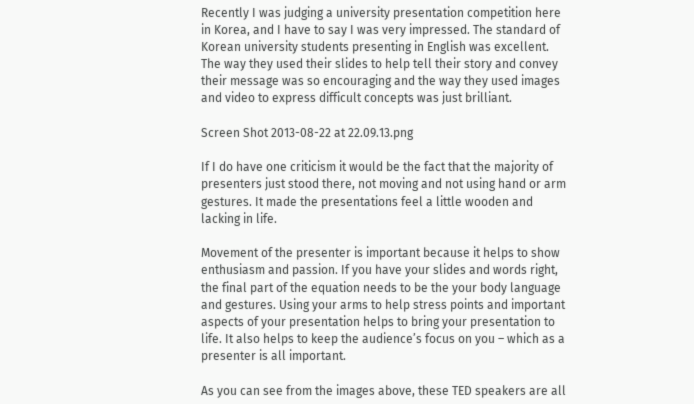Recently I was judging a university presentation competition here in Korea, and I have to say I was very impressed. The standard of Korean university students presenting in English was excellent. The way they used their slides to help tell their story and convey their message was so encouraging and the way they used images and video to express difficult concepts was just brilliant.

Screen Shot 2013-08-22 at 22.09.13.png

If I do have one criticism it would be the fact that the majority of presenters just stood there, not moving and not using hand or arm gestures. It made the presentations feel a little wooden and lacking in life.

Movement of the presenter is important because it helps to show enthusiasm and passion. If you have your slides and words right, the final part of the equation needs to be the your body language and gestures. Using your arms to help stress points and important aspects of your presentation helps to bring your presentation to life. It also helps to keep the audience’s focus on you – which as a presenter is all important.

As you can see from the images above, these TED speakers are all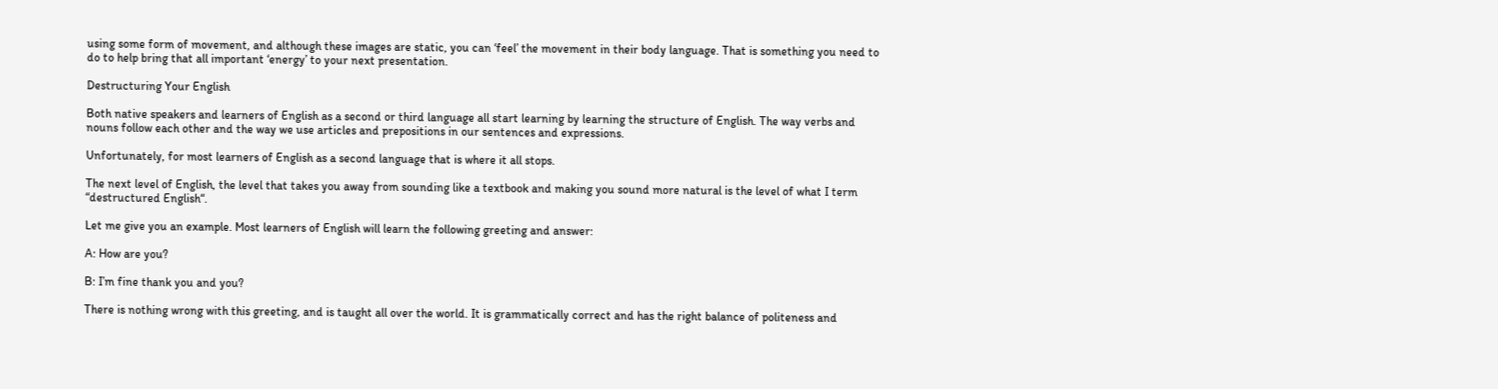using some form of movement, and although these images are static, you can ‘feel’ the movement in their body language. That is something you need to do to help bring that all important ‘energy’ to your next presentation.

Destructuring Your English

Both native speakers and learners of English as a second or third language all start learning by learning the structure of English. The way verbs and nouns follow each other and the way we use articles and prepositions in our sentences and expressions.

Unfortunately, for most learners of English as a second language that is where it all stops.

The next level of English, the level that takes you away from sounding like a textbook and making you sound more natural is the level of what I term “destructured English“.

Let me give you an example. Most learners of English will learn the following greeting and answer:

A: How are you?

B: I’m fine thank you and you?

There is nothing wrong with this greeting, and is taught all over the world. It is grammatically correct and has the right balance of politeness and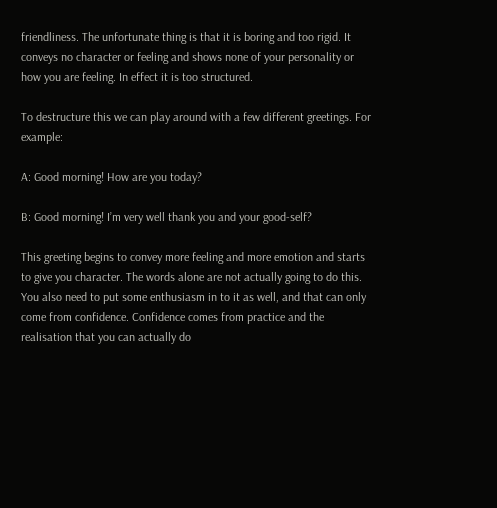friendliness. The unfortunate thing is that it is boring and too rigid. It conveys no character or feeling and shows none of your personality or how you are feeling. In effect it is too structured.

To destructure this we can play around with a few different greetings. For example:

A: Good morning! How are you today?

B: Good morning! I’m very well thank you and your good-self?

This greeting begins to convey more feeling and more emotion and starts to give you character. The words alone are not actually going to do this. You also need to put some enthusiasm in to it as well, and that can only come from confidence. Confidence comes from practice and the realisation that you can actually do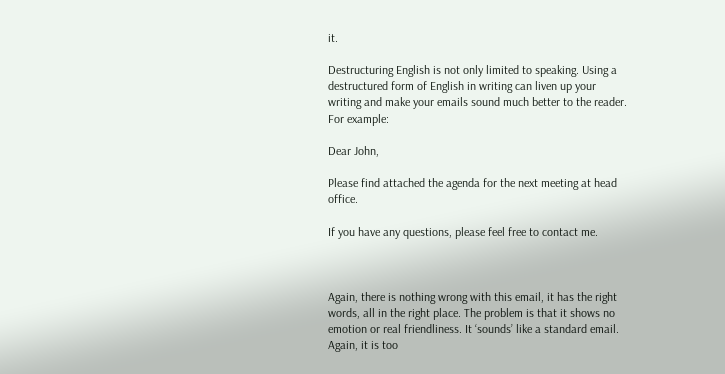it.

Destructuring English is not only limited to speaking. Using a destructured form of English in writing can liven up your writing and make your emails sound much better to the reader. For example:

Dear John,

Please find attached the agenda for the next meeting at head office.

If you have any questions, please feel free to contact me.



Again, there is nothing wrong with this email, it has the right words, all in the right place. The problem is that it shows no emotion or real friendliness. It ‘sounds’ like a standard email. Again, it is too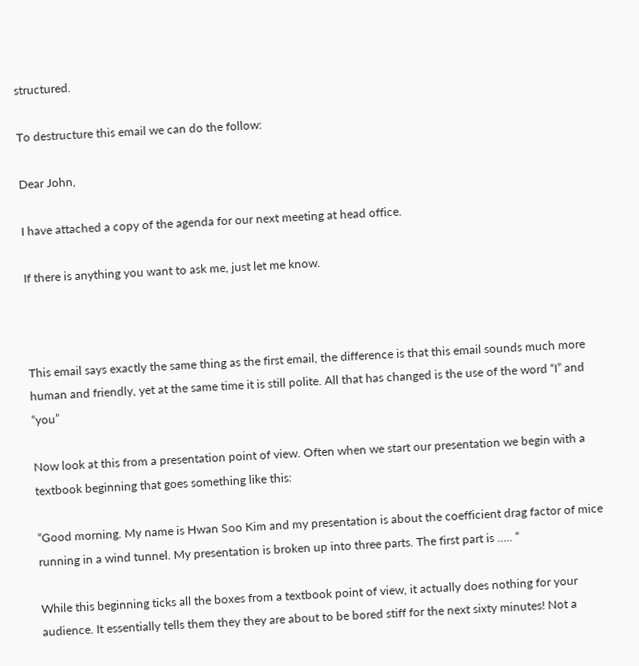structured.

To destructure this email we can do the follow:

Dear John,

I have attached a copy of the agenda for our next meeting at head office.

If there is anything you want to ask me, just let me know.



This email says exactly the same thing as the first email, the difference is that this email sounds much more human and friendly, yet at the same time it is still polite. All that has changed is the use of the word “I” and “you”

Now look at this from a presentation point of view. Often when we start our presentation we begin with a textbook beginning that goes something like this:

“Good morning. My name is Hwan Soo Kim and my presentation is about the coefficient drag factor of mice running in a wind tunnel. My presentation is broken up into three parts. The first part is ….. “

While this beginning ticks all the boxes from a textbook point of view, it actually does nothing for your audience. It essentially tells them they they are about to be bored stiff for the next sixty minutes! Not a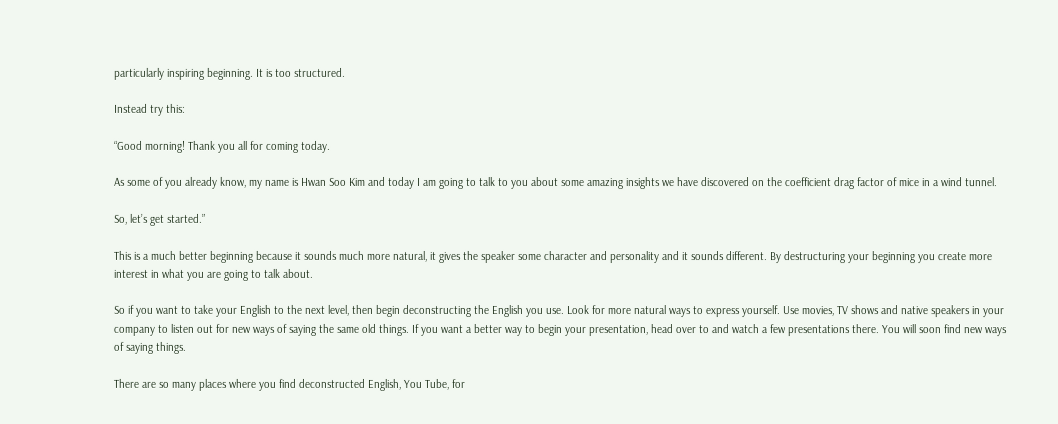particularly inspiring beginning. It is too structured.

Instead try this:

“Good morning! Thank you all for coming today.

As some of you already know, my name is Hwan Soo Kim and today I am going to talk to you about some amazing insights we have discovered on the coefficient drag factor of mice in a wind tunnel.

So, let’s get started.”

This is a much better beginning because it sounds much more natural, it gives the speaker some character and personality and it sounds different. By destructuring your beginning you create more interest in what you are going to talk about.

So if you want to take your English to the next level, then begin deconstructing the English you use. Look for more natural ways to express yourself. Use movies, TV shows and native speakers in your company to listen out for new ways of saying the same old things. If you want a better way to begin your presentation, head over to and watch a few presentations there. You will soon find new ways of saying things.

There are so many places where you find deconstructed English, You Tube, for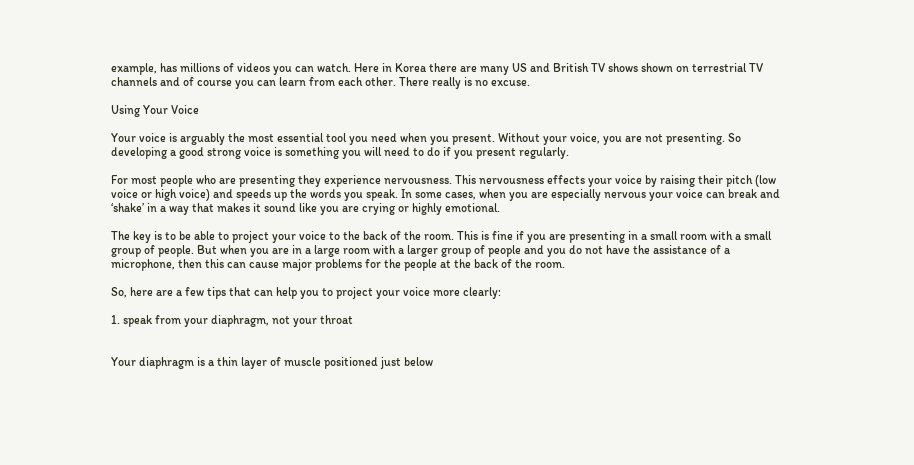example, has millions of videos you can watch. Here in Korea there are many US and British TV shows shown on terrestrial TV channels and of course you can learn from each other. There really is no excuse.

Using Your Voice

Your voice is arguably the most essential tool you need when you present. Without your voice, you are not presenting. So developing a good strong voice is something you will need to do if you present regularly.

For most people who are presenting they experience nervousness. This nervousness effects your voice by raising their pitch (low voice or high voice) and speeds up the words you speak. In some cases, when you are especially nervous your voice can break and ‘shake’ in a way that makes it sound like you are crying or highly emotional.

The key is to be able to project your voice to the back of the room. This is fine if you are presenting in a small room with a small group of people. But when you are in a large room with a larger group of people and you do not have the assistance of a microphone, then this can cause major problems for the people at the back of the room.

So, here are a few tips that can help you to project your voice more clearly:

1. speak from your diaphragm, not your throat


Your diaphragm is a thin layer of muscle positioned just below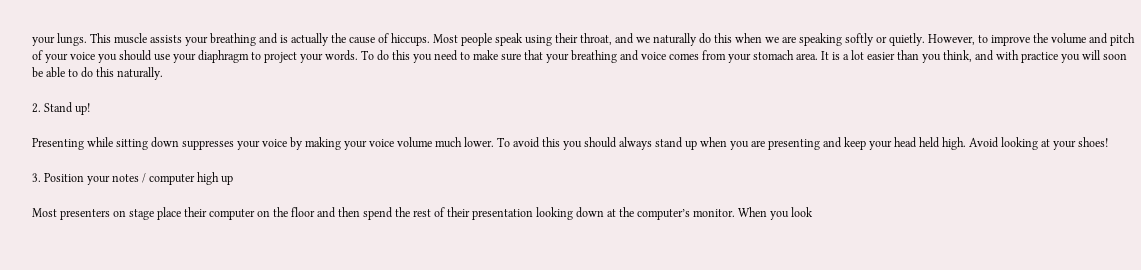your lungs. This muscle assists your breathing and is actually the cause of hiccups. Most people speak using their throat, and we naturally do this when we are speaking softly or quietly. However, to improve the volume and pitch of your voice you should use your diaphragm to project your words. To do this you need to make sure that your breathing and voice comes from your stomach area. It is a lot easier than you think, and with practice you will soon be able to do this naturally.

2. Stand up!

Presenting while sitting down suppresses your voice by making your voice volume much lower. To avoid this you should always stand up when you are presenting and keep your head held high. Avoid looking at your shoes!

3. Position your notes / computer high up

Most presenters on stage place their computer on the floor and then spend the rest of their presentation looking down at the computer’s monitor. When you look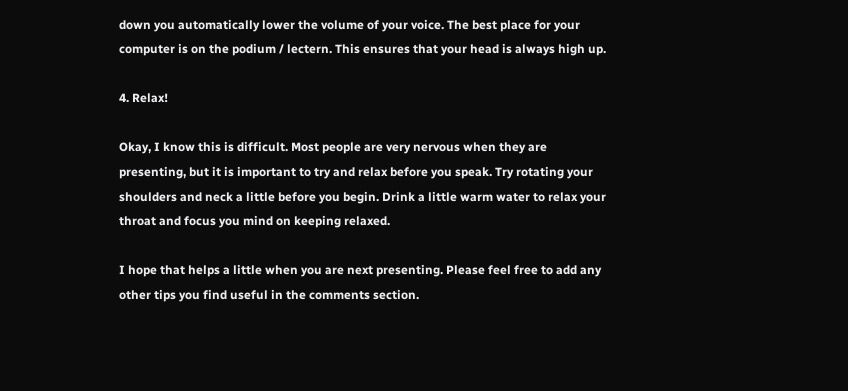down you automatically lower the volume of your voice. The best place for your computer is on the podium / lectern. This ensures that your head is always high up.

4. Relax!

Okay, I know this is difficult. Most people are very nervous when they are presenting, but it is important to try and relax before you speak. Try rotating your shoulders and neck a little before you begin. Drink a little warm water to relax your throat and focus you mind on keeping relaxed.

I hope that helps a little when you are next presenting. Please feel free to add any other tips you find useful in the comments section.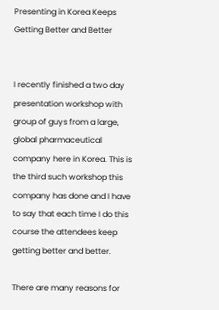Presenting in Korea Keeps Getting Better and Better


I recently finished a two day presentation workshop with group of guys from a large, global pharmaceutical company here in Korea. This is the third such workshop this company has done and I have to say that each time I do this course the attendees keep getting better and better.

There are many reasons for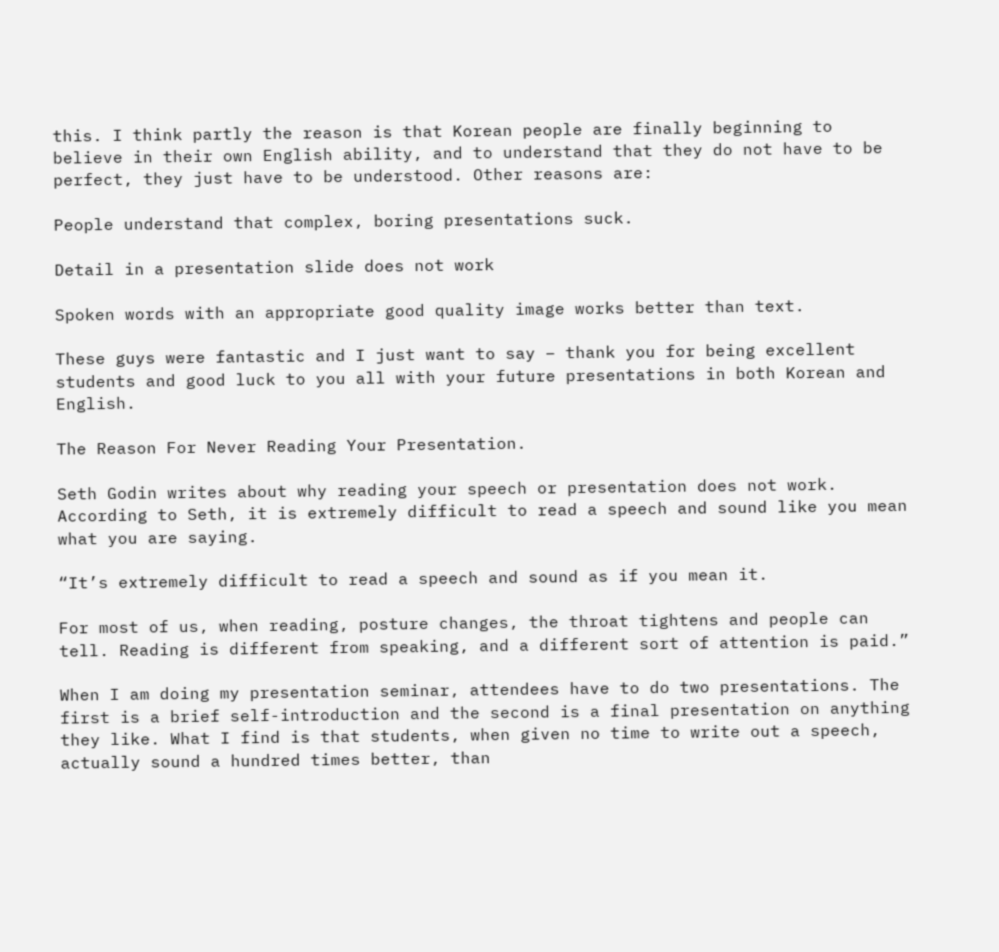this. I think partly the reason is that Korean people are finally beginning to believe in their own English ability, and to understand that they do not have to be perfect, they just have to be understood. Other reasons are:

People understand that complex, boring presentations suck.

Detail in a presentation slide does not work

Spoken words with an appropriate good quality image works better than text.

These guys were fantastic and I just want to say – thank you for being excellent students and good luck to you all with your future presentations in both Korean and English.

The Reason For Never Reading Your Presentation.

Seth Godin writes about why reading your speech or presentation does not work. According to Seth, it is extremely difficult to read a speech and sound like you mean what you are saying.

“It’s extremely difficult to read a speech and sound as if you mean it.

For most of us, when reading, posture changes, the throat tightens and people can tell. Reading is different from speaking, and a different sort of attention is paid.”

When I am doing my presentation seminar, attendees have to do two presentations. The first is a brief self-introduction and the second is a final presentation on anything they like. What I find is that students, when given no time to write out a speech, actually sound a hundred times better, than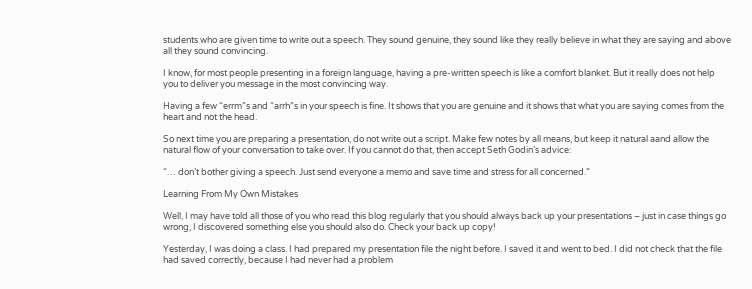students who are given time to write out a speech. They sound genuine, they sound like they really believe in what they are saying and above all they sound convincing.

I know, for most people presenting in a foreign language, having a pre-written speech is like a comfort blanket. But it really does not help you to deliver you message in the most convincing way.

Having a few “errm”s and “arrh”s in your speech is fine. It shows that you are genuine and it shows that what you are saying comes from the heart and not the head.

So next time you are preparing a presentation, do not write out a script. Make few notes by all means, but keep it natural aand allow the natural flow of your conversation to take over. If you cannot do that, then accept Seth Godin’s advice:

“… don’t bother giving a speech. Just send everyone a memo and save time and stress for all concerned.”

Learning From My Own Mistakes

Well, I may have told all those of you who read this blog regularly that you should always back up your presentations – just in case things go wrong, I discovered something else you should also do. Check your back up copy!

Yesterday, I was doing a class. I had prepared my presentation file the night before. I saved it and went to bed. I did not check that the file had saved correctly, because I had never had a problem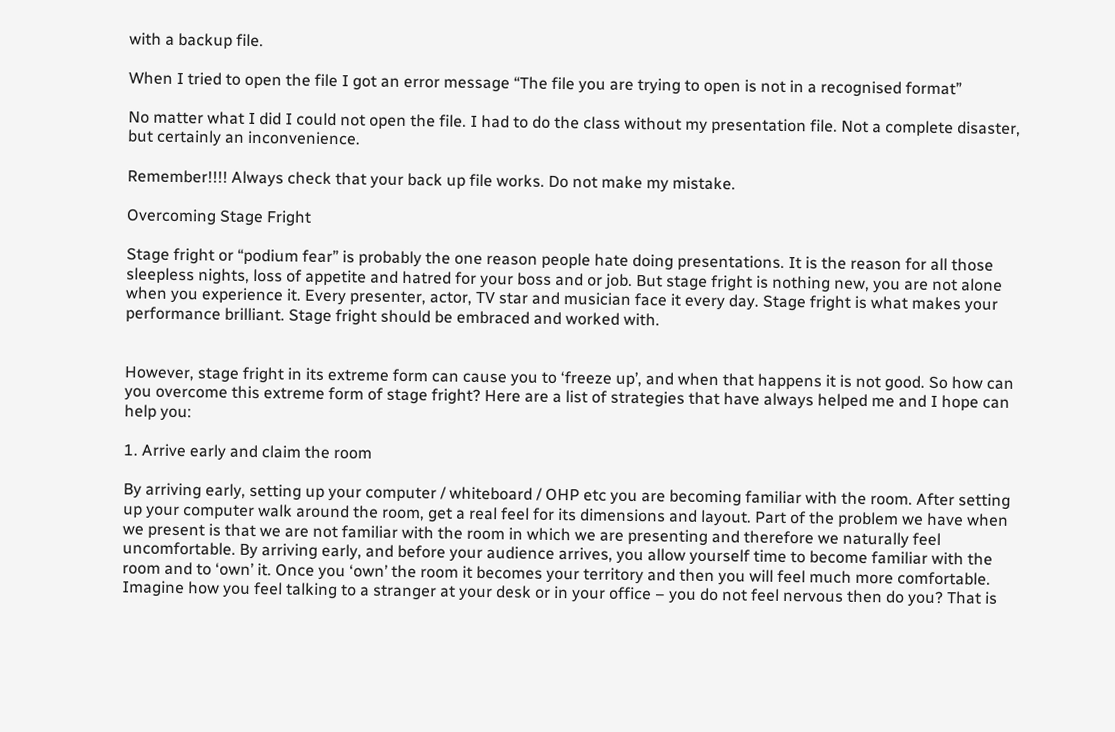with a backup file.

When I tried to open the file I got an error message “The file you are trying to open is not in a recognised format”

No matter what I did I could not open the file. I had to do the class without my presentation file. Not a complete disaster, but certainly an inconvenience.

Remember!!!! Always check that your back up file works. Do not make my mistake.

Overcoming Stage Fright

Stage fright or “podium fear” is probably the one reason people hate doing presentations. It is the reason for all those sleepless nights, loss of appetite and hatred for your boss and or job. But stage fright is nothing new, you are not alone when you experience it. Every presenter, actor, TV star and musician face it every day. Stage fright is what makes your performance brilliant. Stage fright should be embraced and worked with.


However, stage fright in its extreme form can cause you to ‘freeze up’, and when that happens it is not good. So how can you overcome this extreme form of stage fright? Here are a list of strategies that have always helped me and I hope can help you:

1. Arrive early and claim the room

By arriving early, setting up your computer / whiteboard / OHP etc you are becoming familiar with the room. After setting up your computer walk around the room, get a real feel for its dimensions and layout. Part of the problem we have when we present is that we are not familiar with the room in which we are presenting and therefore we naturally feel uncomfortable. By arriving early, and before your audience arrives, you allow yourself time to become familiar with the room and to ‘own’ it. Once you ‘own’ the room it becomes your territory and then you will feel much more comfortable. Imagine how you feel talking to a stranger at your desk or in your office – you do not feel nervous then do you? That is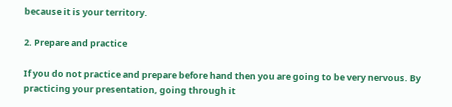because it is your territory.

2. Prepare and practice

If you do not practice and prepare before hand then you are going to be very nervous. By practicing your presentation, going through it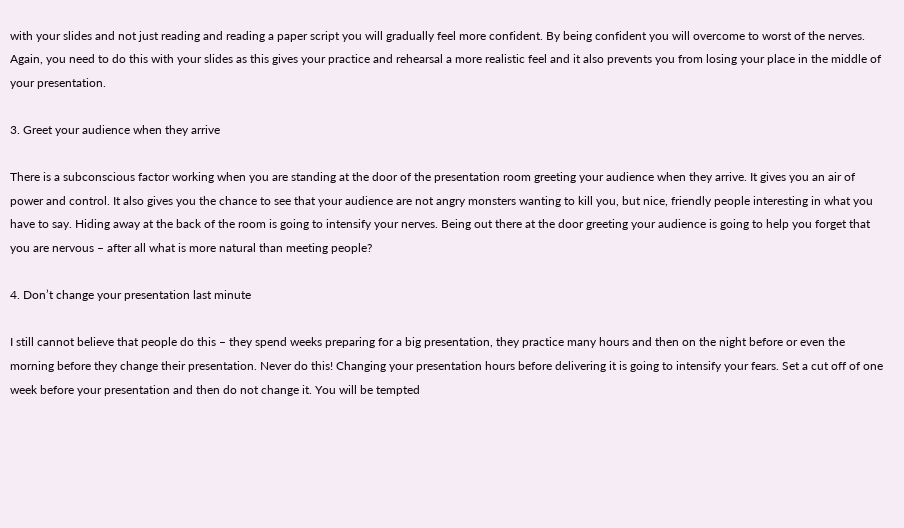with your slides and not just reading and reading a paper script you will gradually feel more confident. By being confident you will overcome to worst of the nerves. Again, you need to do this with your slides as this gives your practice and rehearsal a more realistic feel and it also prevents you from losing your place in the middle of your presentation.

3. Greet your audience when they arrive

There is a subconscious factor working when you are standing at the door of the presentation room greeting your audience when they arrive. It gives you an air of power and control. It also gives you the chance to see that your audience are not angry monsters wanting to kill you, but nice, friendly people interesting in what you have to say. Hiding away at the back of the room is going to intensify your nerves. Being out there at the door greeting your audience is going to help you forget that you are nervous – after all what is more natural than meeting people?

4. Don’t change your presentation last minute

I still cannot believe that people do this – they spend weeks preparing for a big presentation, they practice many hours and then on the night before or even the morning before they change their presentation. Never do this! Changing your presentation hours before delivering it is going to intensify your fears. Set a cut off of one week before your presentation and then do not change it. You will be tempted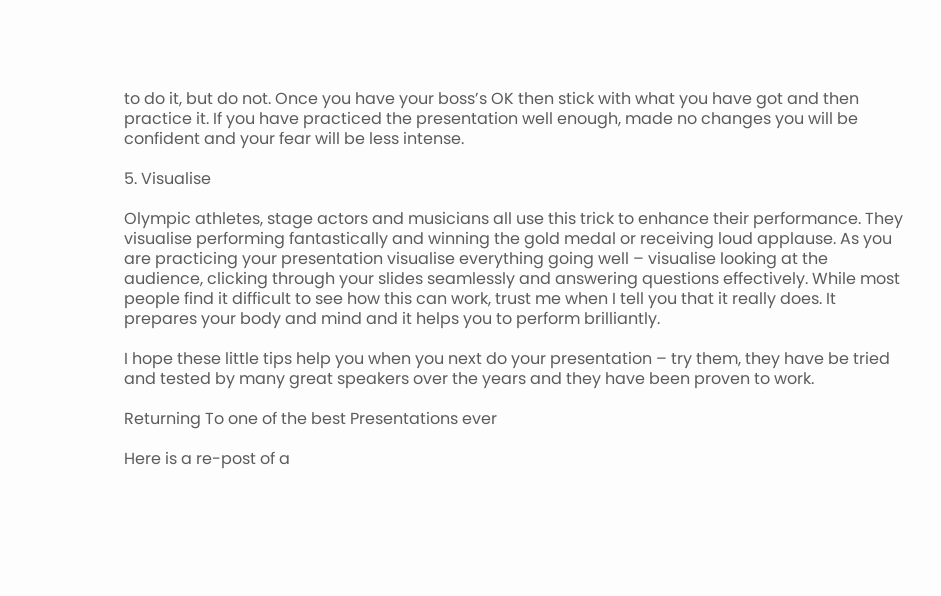to do it, but do not. Once you have your boss’s OK then stick with what you have got and then practice it. If you have practiced the presentation well enough, made no changes you will be confident and your fear will be less intense.

5. Visualise

Olympic athletes, stage actors and musicians all use this trick to enhance their performance. They visualise performing fantastically and winning the gold medal or receiving loud applause. As you are practicing your presentation visualise everything going well – visualise looking at the audience, clicking through your slides seamlessly and answering questions effectively. While most people find it difficult to see how this can work, trust me when I tell you that it really does. It prepares your body and mind and it helps you to perform brilliantly.

I hope these little tips help you when you next do your presentation – try them, they have be tried and tested by many great speakers over the years and they have been proven to work.

Returning To one of the best Presentations ever

Here is a re-post of a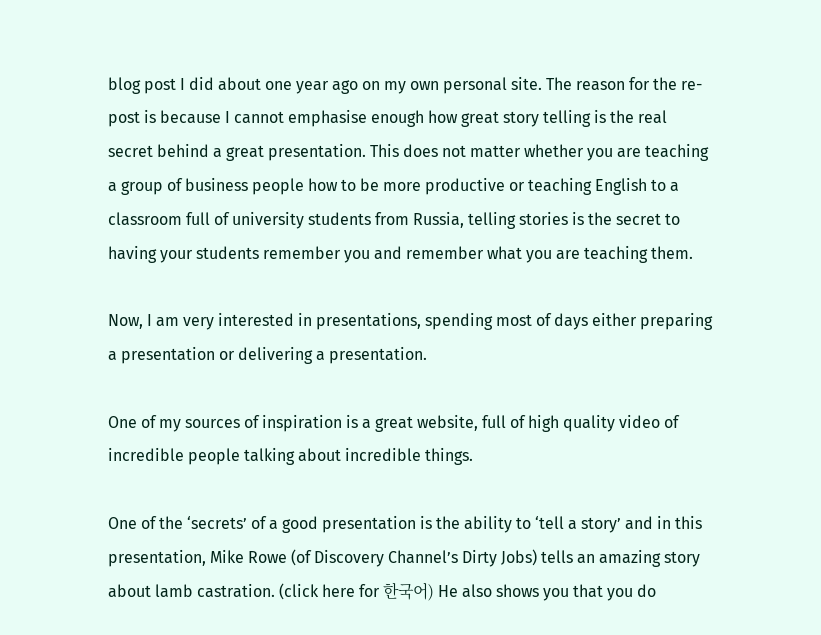blog post I did about one year ago on my own personal site. The reason for the re-post is because I cannot emphasise enough how great story telling is the real secret behind a great presentation. This does not matter whether you are teaching a group of business people how to be more productive or teaching English to a classroom full of university students from Russia, telling stories is the secret to having your students remember you and remember what you are teaching them.

Now, I am very interested in presentations, spending most of days either preparing a presentation or delivering a presentation.

One of my sources of inspiration is a great website, full of high quality video of incredible people talking about incredible things.

One of the ‘secrets’ of a good presentation is the ability to ‘tell a story’ and in this presentation, Mike Rowe (of Discovery Channel’s Dirty Jobs) tells an amazing story about lamb castration. (click here for 한국어) He also shows you that you do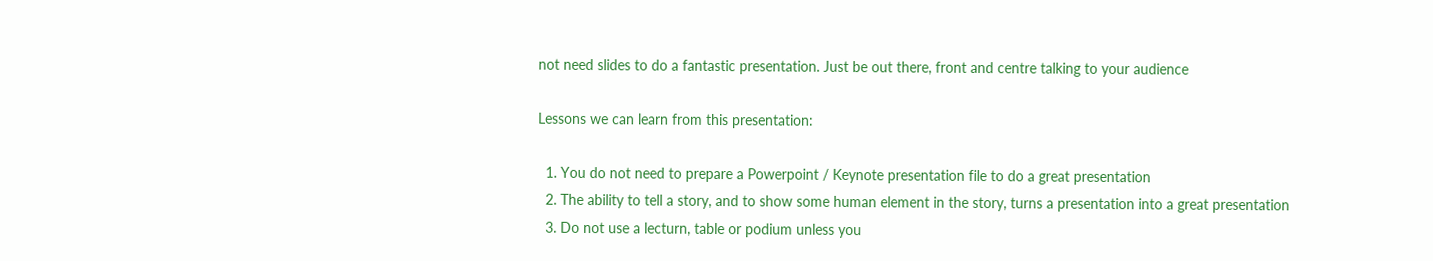not need slides to do a fantastic presentation. Just be out there, front and centre talking to your audience

Lessons we can learn from this presentation:

  1. You do not need to prepare a Powerpoint / Keynote presentation file to do a great presentation
  2. The ability to tell a story, and to show some human element in the story, turns a presentation into a great presentation
  3. Do not use a lecturn, table or podium unless you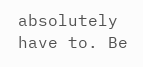absolutely have to. Be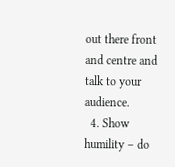out there front and centre and talk to your audience.
  4. Show humility – do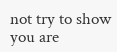not try to show you are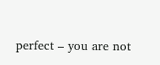perfect – you are not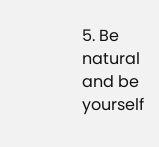5. Be natural and be yourself